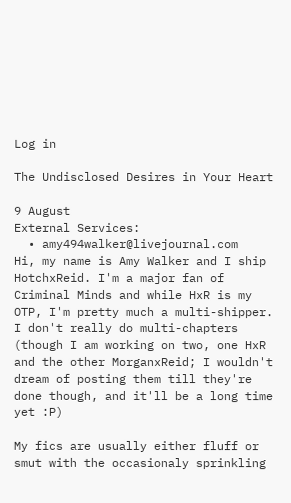Log in

The Undisclosed Desires in Your Heart

9 August
External Services:
  • amy494walker@livejournal.com
Hi, my name is Amy Walker and I ship HotchxReid. I'm a major fan of Criminal Minds and while HxR is my OTP, I'm pretty much a multi-shipper. I don't really do multi-chapters (though I am working on two, one HxR and the other MorganxReid; I wouldn't dream of posting them till they're done though, and it'll be a long time yet :P)

My fics are usually either fluff or smut with the occasionaly sprinkling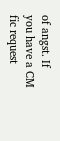of angst. If you have a CM fic request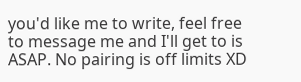you'd like me to write, feel free to message me and I'll get to is ASAP. No pairing is off limits XD